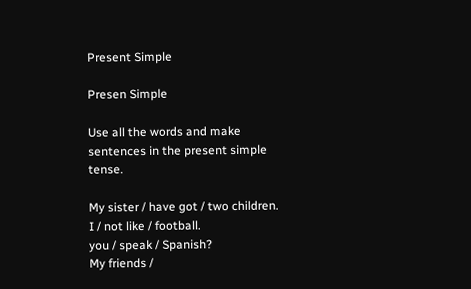Present Simple

Presen Simple

Use all the words and make sentences in the present simple tense.

My sister / have got / two children.
I / not like / football.
you / speak / Spanish?
My friends /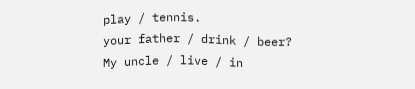play / tennis.
your father / drink / beer?
My uncle / live / in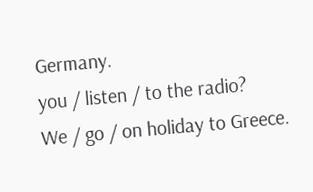Germany.
you / listen / to the radio?
We / go / on holiday to Greece.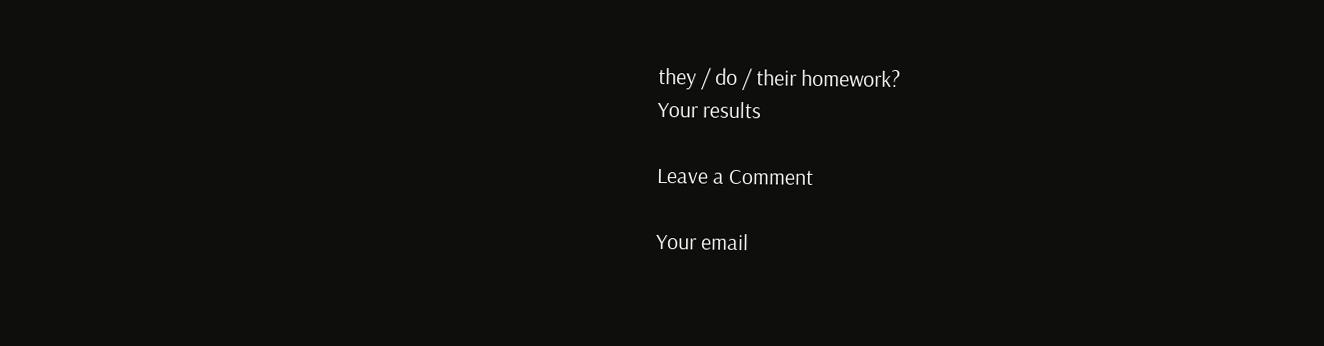they / do / their homework?
Your results

Leave a Comment

Your email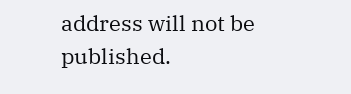address will not be published.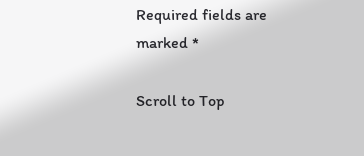Required fields are marked *

Scroll to Top